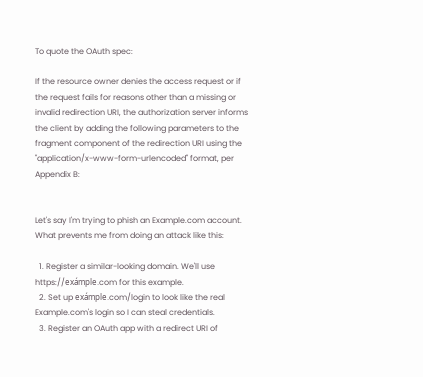To quote the OAuth spec:

If the resource owner denies the access request or if the request fails for reasons other than a missing or invalid redirection URI, the authorization server informs the client by adding the following parameters to the fragment component of the redirection URI using the "application/x-www-form-urlencoded" format, per Appendix B:


Let's say I'm trying to phish an Example.com account. What prevents me from doing an attack like this:

  1. Register a similar-looking domain. We'll use https://exámple.com for this example.
  2. Set up exámple.com/login to look like the real Example.com's login so I can steal credentials.
  3. Register an OAuth app with a redirect URI of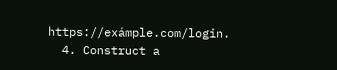https://exámple.com/login.
  4. Construct a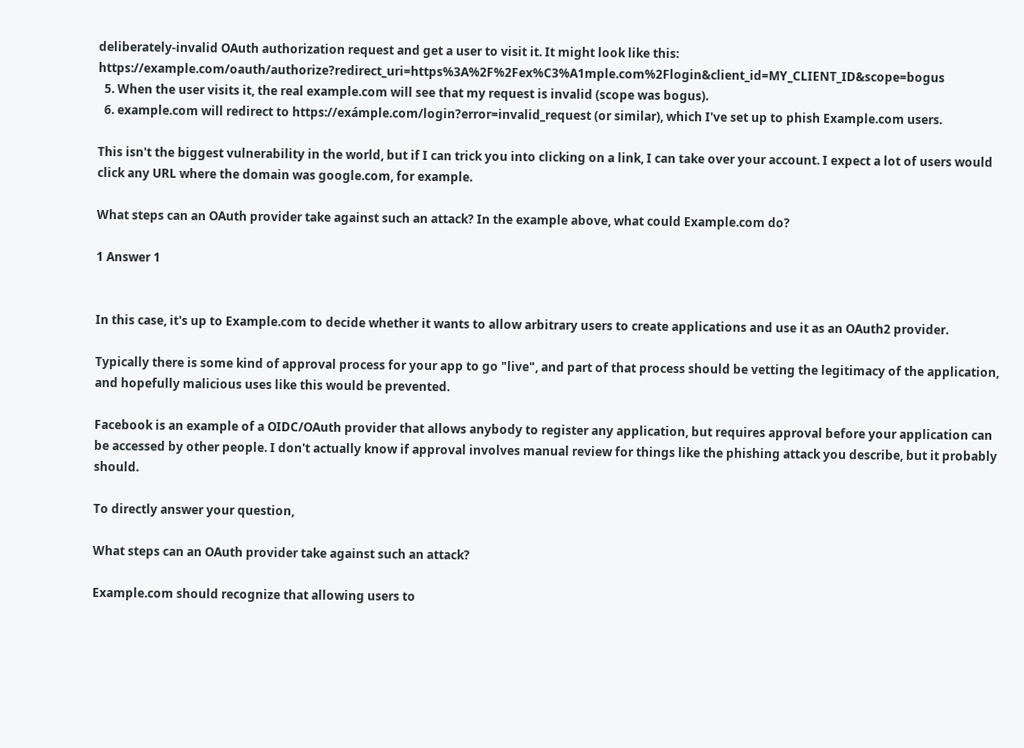deliberately-invalid OAuth authorization request and get a user to visit it. It might look like this: https://example.com/oauth/authorize?redirect_uri=https%3A%2F%2Fex%C3%A1mple.com%2Flogin&client_id=MY_CLIENT_ID&scope=bogus
  5. When the user visits it, the real example.com will see that my request is invalid (scope was bogus).
  6. example.com will redirect to https://exámple.com/login?error=invalid_request (or similar), which I've set up to phish Example.com users.

This isn't the biggest vulnerability in the world, but if I can trick you into clicking on a link, I can take over your account. I expect a lot of users would click any URL where the domain was google.com, for example.

What steps can an OAuth provider take against such an attack? In the example above, what could Example.com do?

1 Answer 1


In this case, it's up to Example.com to decide whether it wants to allow arbitrary users to create applications and use it as an OAuth2 provider.

Typically there is some kind of approval process for your app to go "live", and part of that process should be vetting the legitimacy of the application, and hopefully malicious uses like this would be prevented.

Facebook is an example of a OIDC/OAuth provider that allows anybody to register any application, but requires approval before your application can be accessed by other people. I don't actually know if approval involves manual review for things like the phishing attack you describe, but it probably should.

To directly answer your question,

What steps can an OAuth provider take against such an attack?

Example.com should recognize that allowing users to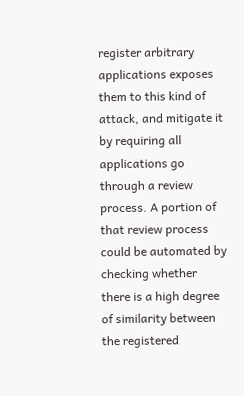register arbitrary applications exposes them to this kind of attack, and mitigate it by requiring all applications go through a review process. A portion of that review process could be automated by checking whether there is a high degree of similarity between the registered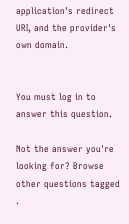application's redirect URI, and the provider's own domain.


You must log in to answer this question.

Not the answer you're looking for? Browse other questions tagged .